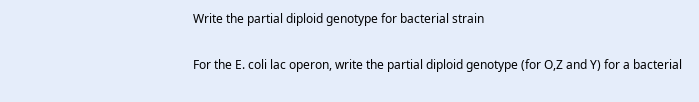Write the partial diploid genotype for bacterial strain

For the E. coli lac operon, write the partial diploid genotype (for O,Z and Y) for a bacterial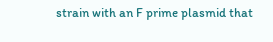strain with an F prime plasmid that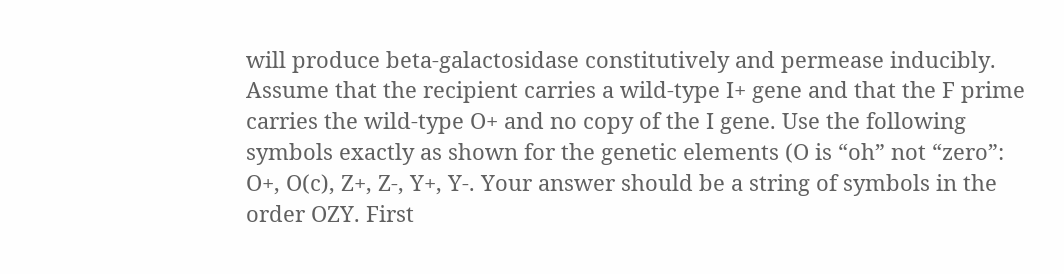will produce beta-galactosidase constitutively and permease inducibly. Assume that the recipient carries a wild-type I+ gene and that the F prime carries the wild-type O+ and no copy of the I gene. Use the following symbols exactly as shown for the genetic elements (O is “oh” not “zero”: O+, O(c), Z+, Z-, Y+, Y-. Your answer should be a string of symbols in the order OZY. First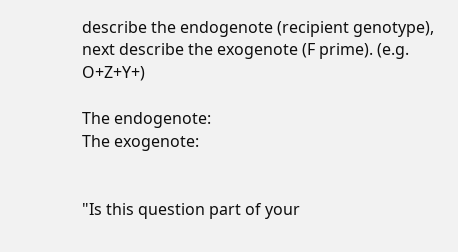describe the endogenote (recipient genotype), next describe the exogenote (F prime). (e.g. O+Z+Y+)

The endogenote:
The exogenote:


"Is this question part of your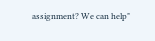assignment? We can help"